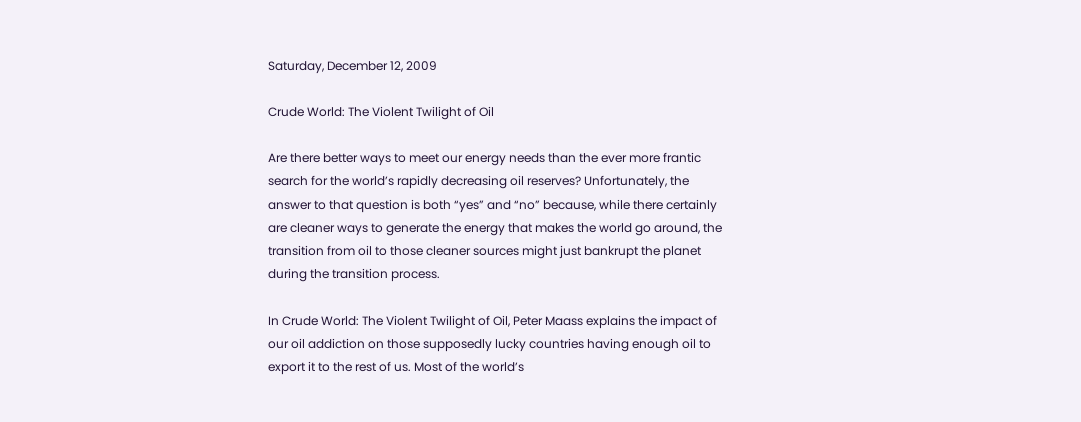Saturday, December 12, 2009

Crude World: The Violent Twilight of Oil

Are there better ways to meet our energy needs than the ever more frantic search for the world’s rapidly decreasing oil reserves? Unfortunately, the answer to that question is both “yes” and “no” because, while there certainly are cleaner ways to generate the energy that makes the world go around, the transition from oil to those cleaner sources might just bankrupt the planet during the transition process.

In Crude World: The Violent Twilight of Oil, Peter Maass explains the impact of our oil addiction on those supposedly lucky countries having enough oil to export it to the rest of us. Most of the world’s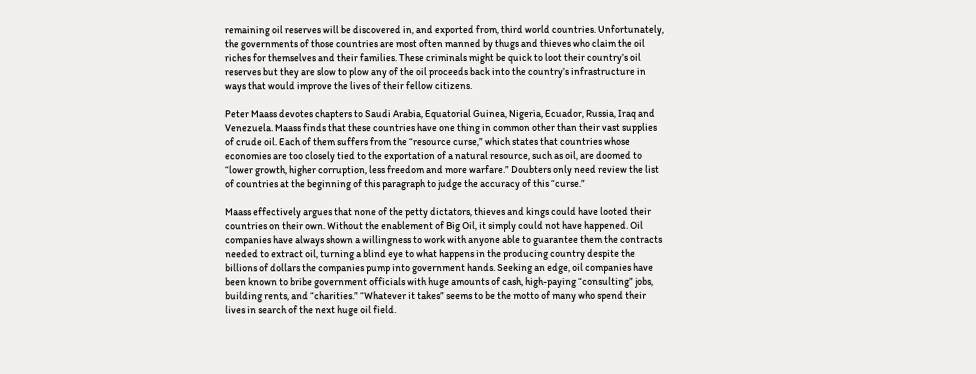remaining oil reserves will be discovered in, and exported from, third world countries. Unfortunately, the governments of those countries are most often manned by thugs and thieves who claim the oil riches for themselves and their families. These criminals might be quick to loot their country’s oil reserves but they are slow to plow any of the oil proceeds back into the country’s infrastructure in ways that would improve the lives of their fellow citizens.

Peter Maass devotes chapters to Saudi Arabia, Equatorial Guinea, Nigeria, Ecuador, Russia, Iraq and Venezuela. Maass finds that these countries have one thing in common other than their vast supplies of crude oil. Each of them suffers from the “resource curse,” which states that countries whose economies are too closely tied to the exportation of a natural resource, such as oil, are doomed to “lower growth, higher corruption, less freedom and more warfare.” Doubters only need review the list of countries at the beginning of this paragraph to judge the accuracy of this “curse.”

Maass effectively argues that none of the petty dictators, thieves and kings could have looted their countries on their own. Without the enablement of Big Oil, it simply could not have happened. Oil companies have always shown a willingness to work with anyone able to guarantee them the contracts needed to extract oil, turning a blind eye to what happens in the producing country despite the billions of dollars the companies pump into government hands. Seeking an edge, oil companies have been known to bribe government officials with huge amounts of cash, high-paying “consulting” jobs, building rents, and “charities.” “Whatever it takes” seems to be the motto of many who spend their lives in search of the next huge oil field.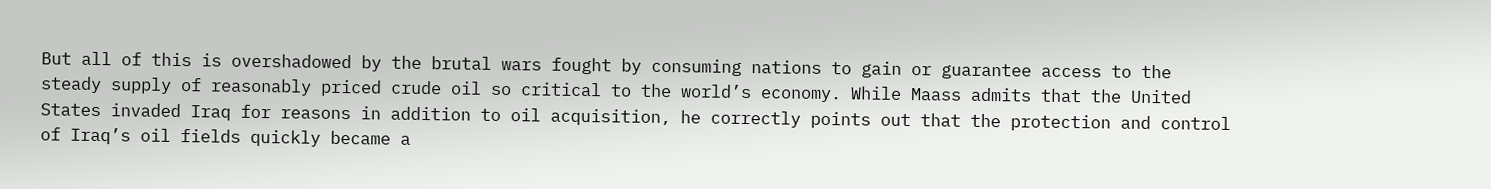But all of this is overshadowed by the brutal wars fought by consuming nations to gain or guarantee access to the steady supply of reasonably priced crude oil so critical to the world’s economy. While Maass admits that the United States invaded Iraq for reasons in addition to oil acquisition, he correctly points out that the protection and control of Iraq’s oil fields quickly became a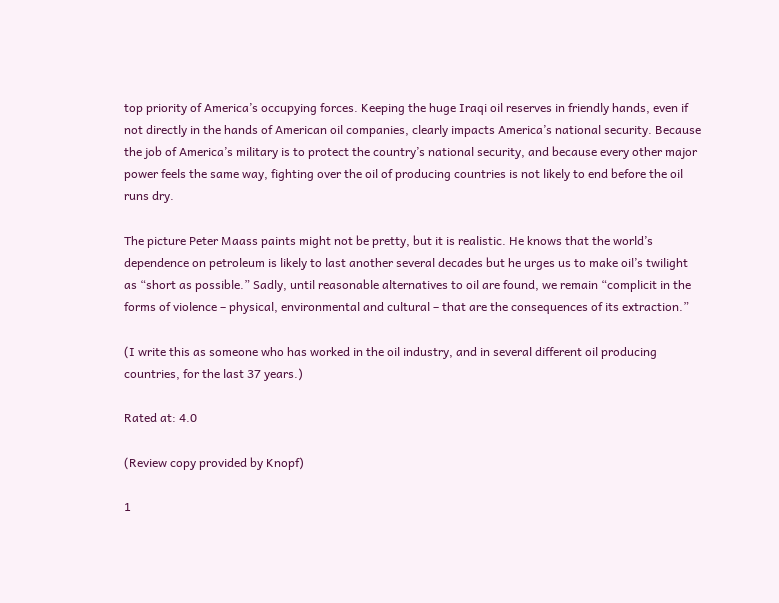top priority of America’s occupying forces. Keeping the huge Iraqi oil reserves in friendly hands, even if not directly in the hands of American oil companies, clearly impacts America’s national security. Because the job of America’s military is to protect the country’s national security, and because every other major power feels the same way, fighting over the oil of producing countries is not likely to end before the oil runs dry.

The picture Peter Maass paints might not be pretty, but it is realistic. He knows that the world’s dependence on petroleum is likely to last another several decades but he urges us to make oil’s twilight as “short as possible.” Sadly, until reasonable alternatives to oil are found, we remain “complicit in the forms of violence – physical, environmental and cultural – that are the consequences of its extraction.”

(I write this as someone who has worked in the oil industry, and in several different oil producing countries, for the last 37 years.)

Rated at: 4.0

(Review copy provided by Knopf)

1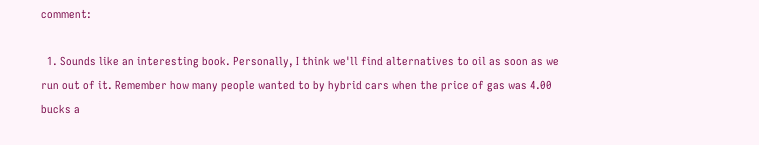comment:

  1. Sounds like an interesting book. Personally, I think we'll find alternatives to oil as soon as we run out of it. Remember how many people wanted to by hybrid cars when the price of gas was 4.00 bucks a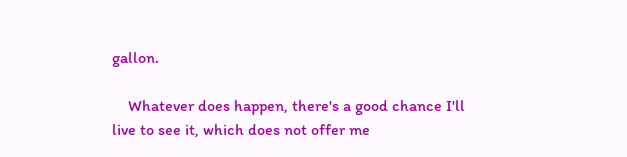gallon.

    Whatever does happen, there's a good chance I'll live to see it, which does not offer me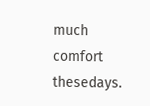much comfort thesedays.